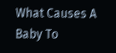What Causes A Baby To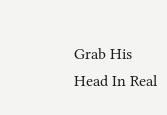Grab His Head In Real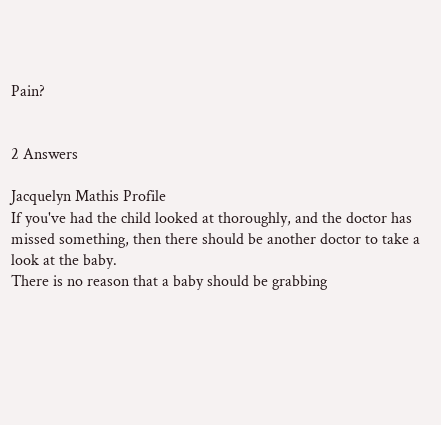Pain?


2 Answers

Jacquelyn Mathis Profile
If you've had the child looked at thoroughly, and the doctor has missed something, then there should be another doctor to take a look at the baby.
There is no reason that a baby should be grabbing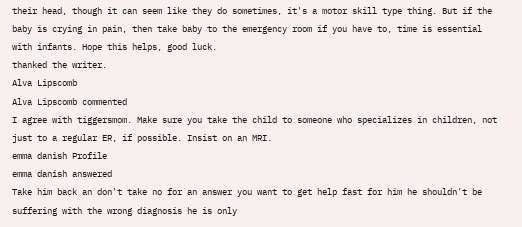their head, though it can seem like they do sometimes, it's a motor skill type thing. But if the baby is crying in pain, then take baby to the emergency room if you have to, time is essential with infants. Hope this helps, good luck.
thanked the writer.
Alva Lipscomb
Alva Lipscomb commented
I agree with tiggersmom. Make sure you take the child to someone who specializes in children, not just to a regular ER, if possible. Insist on an MRI.
emma danish Profile
emma danish answered
Take him back an don't take no for an answer you want to get help fast for him he shouldn't be suffering with the wrong diagnosis he is only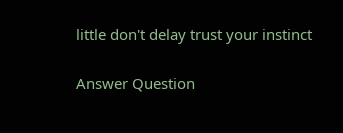little don't delay trust your instinct

Answer Question